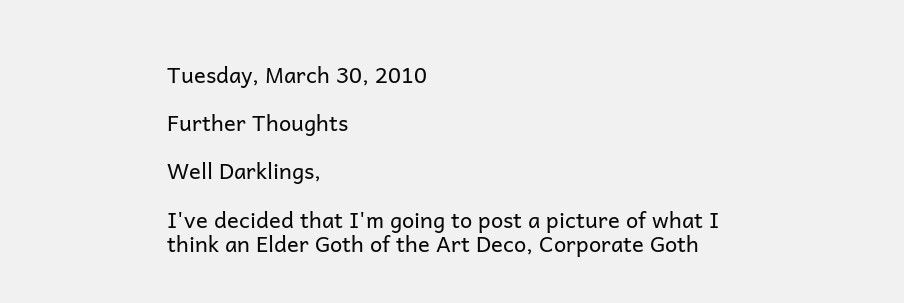Tuesday, March 30, 2010

Further Thoughts

Well Darklings,

I've decided that I'm going to post a picture of what I think an Elder Goth of the Art Deco, Corporate Goth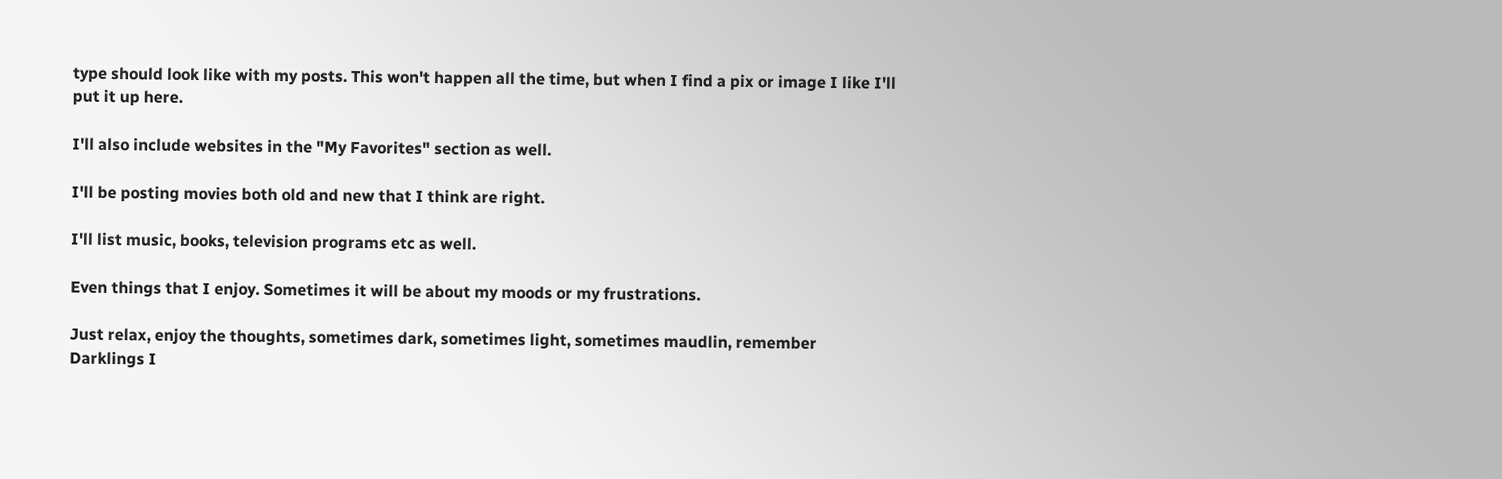type should look like with my posts. This won't happen all the time, but when I find a pix or image I like I'll put it up here.

I'll also include websites in the "My Favorites" section as well.

I'll be posting movies both old and new that I think are right.

I'll list music, books, television programs etc as well.

Even things that I enjoy. Sometimes it will be about my moods or my frustrations.

Just relax, enjoy the thoughts, sometimes dark, sometimes light, sometimes maudlin, remember Darklings I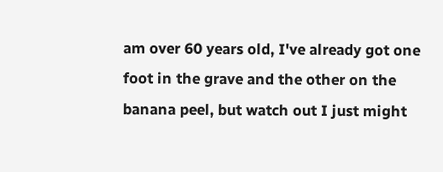am over 60 years old, I've already got one foot in the grave and the other on the banana peel, but watch out I just might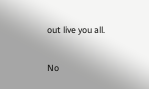out live you all.

No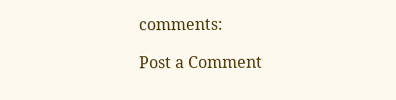comments:

Post a Comment